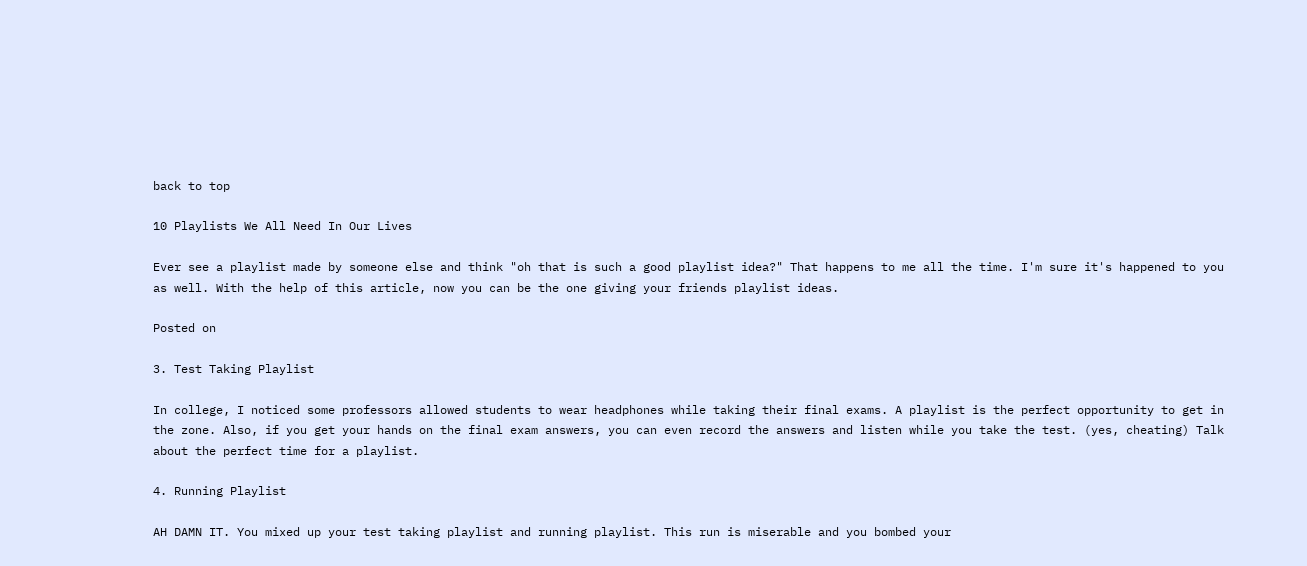back to top

10 Playlists We All Need In Our Lives

Ever see a playlist made by someone else and think "oh that is such a good playlist idea?" That happens to me all the time. I'm sure it's happened to you as well. With the help of this article, now you can be the one giving your friends playlist ideas.

Posted on

3. Test Taking Playlist

In college, I noticed some professors allowed students to wear headphones while taking their final exams. A playlist is the perfect opportunity to get in the zone. Also, if you get your hands on the final exam answers, you can even record the answers and listen while you take the test. (yes, cheating) Talk about the perfect time for a playlist.

4. Running Playlist

AH DAMN IT. You mixed up your test taking playlist and running playlist. This run is miserable and you bombed your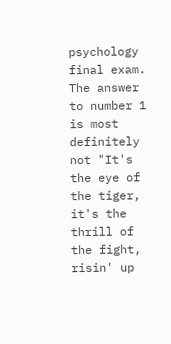psychology final exam. The answer to number 1 is most definitely not "It's the eye of the tiger, it's the thrill of the fight, risin' up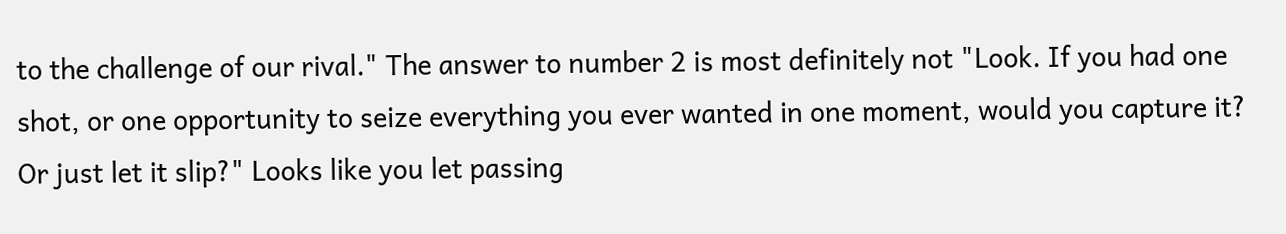to the challenge of our rival." The answer to number 2 is most definitely not "Look. If you had one shot, or one opportunity to seize everything you ever wanted in one moment, would you capture it? Or just let it slip?" Looks like you let passing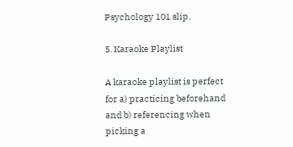Psychology 101 slip.

5. Karaoke Playlist

A karaoke playlist is perfect for a) practicing beforehand and b) referencing when picking a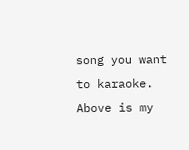song you want to karaoke. Above is my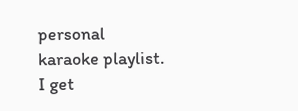personal karaoke playlist. I get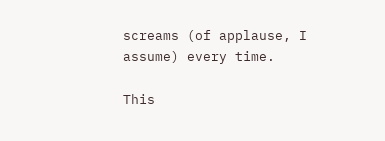screams (of applause, I assume) every time.

This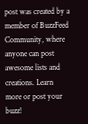post was created by a member of BuzzFeed Community, where anyone can post awesome lists and creations. Learn more or post your buzz!